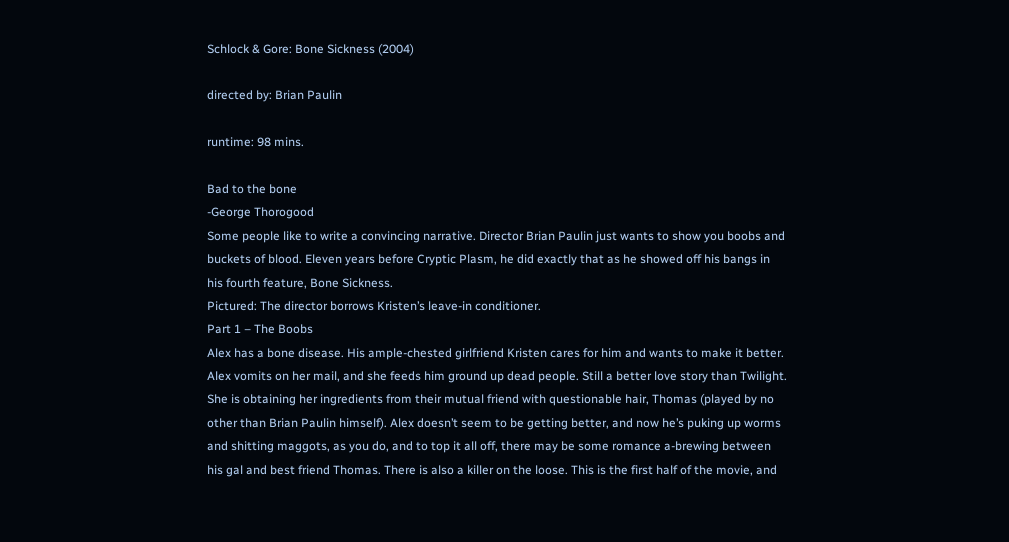Schlock & Gore: Bone Sickness (2004)

directed by: Brian Paulin

runtime: 98 mins.

Bad to the bone
-George Thorogood
Some people like to write a convincing narrative. Director Brian Paulin just wants to show you boobs and buckets of blood. Eleven years before Cryptic Plasm, he did exactly that as he showed off his bangs in his fourth feature, Bone Sickness.
Pictured: The director borrows Kristen’s leave-in conditioner.
Part 1 – The Boobs
Alex has a bone disease. His ample-chested girlfriend Kristen cares for him and wants to make it better. Alex vomits on her mail, and she feeds him ground up dead people. Still a better love story than Twilight. She is obtaining her ingredients from their mutual friend with questionable hair, Thomas (played by no other than Brian Paulin himself). Alex doesn’t seem to be getting better, and now he’s puking up worms and shitting maggots, as you do, and to top it all off, there may be some romance a-brewing between his gal and best friend Thomas. There is also a killer on the loose. This is the first half of the movie, and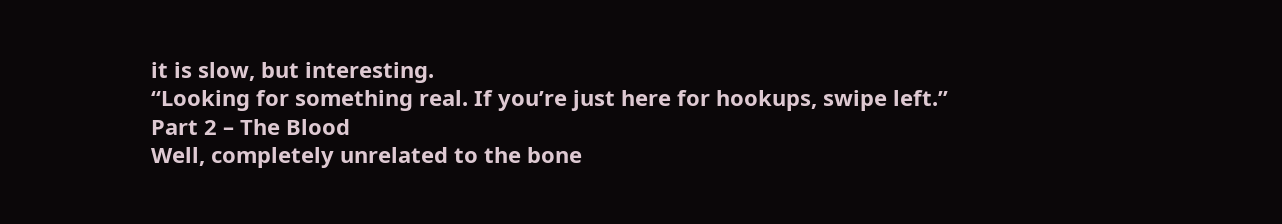it is slow, but interesting.
“Looking for something real. If you’re just here for hookups, swipe left.”
Part 2 – The Blood
Well, completely unrelated to the bone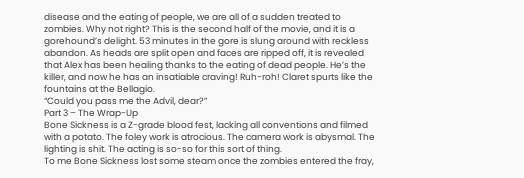disease and the eating of people, we are all of a sudden treated to zombies. Why not right? This is the second half of the movie, and it is a gorehound’s delight. 53 minutes in the gore is slung around with reckless abandon. As heads are split open and faces are ripped off, it is revealed that Alex has been healing thanks to the eating of dead people. He’s the killer, and now he has an insatiable craving! Ruh-roh! Claret spurts like the fountains at the Bellagio.
“Could you pass me the Advil, dear?”
Part 3 – The Wrap-Up
Bone Sickness is a Z-grade blood fest, lacking all conventions and filmed with a potato. The foley work is atrocious. The camera work is abysmal. The lighting is shit. The acting is so-so for this sort of thing.
To me Bone Sickness lost some steam once the zombies entered the fray,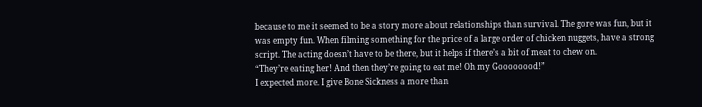because to me it seemed to be a story more about relationships than survival. The gore was fun, but it was empty fun. When filming something for the price of a large order of chicken nuggets, have a strong script. The acting doesn’t have to be there, but it helps if there’s a bit of meat to chew on.
“They’re eating her! And then they’re going to eat me! Oh my Goooooood!”
I expected more. I give Bone Sickness a more than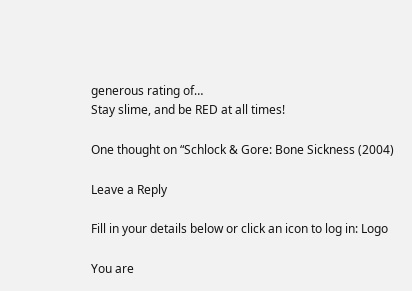generous rating of…
Stay slime, and be RED at all times!

One thought on “Schlock & Gore: Bone Sickness (2004)

Leave a Reply

Fill in your details below or click an icon to log in: Logo

You are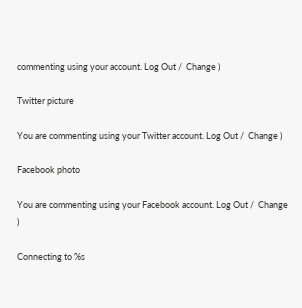commenting using your account. Log Out /  Change )

Twitter picture

You are commenting using your Twitter account. Log Out /  Change )

Facebook photo

You are commenting using your Facebook account. Log Out /  Change )

Connecting to %s